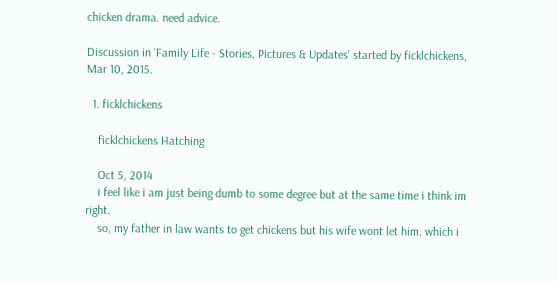chicken drama. need advice.

Discussion in 'Family Life - Stories, Pictures & Updates' started by ficklchickens, Mar 10, 2015.

  1. ficklchickens

    ficklchickens Hatching

    Oct 5, 2014
    i feel like i am just being dumb to some degree but at the same time i think im right.
    so, my father in law wants to get chickens but his wife wont let him. which i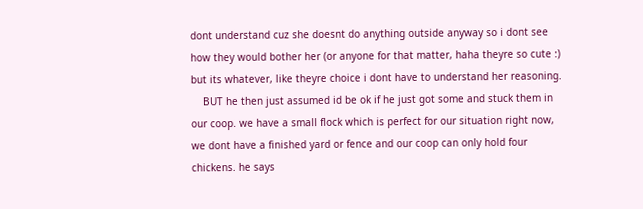dont understand cuz she doesnt do anything outside anyway so i dont see how they would bother her (or anyone for that matter, haha theyre so cute :) but its whatever, like theyre choice i dont have to understand her reasoning.
    BUT he then just assumed id be ok if he just got some and stuck them in our coop. we have a small flock which is perfect for our situation right now, we dont have a finished yard or fence and our coop can only hold four chickens. he says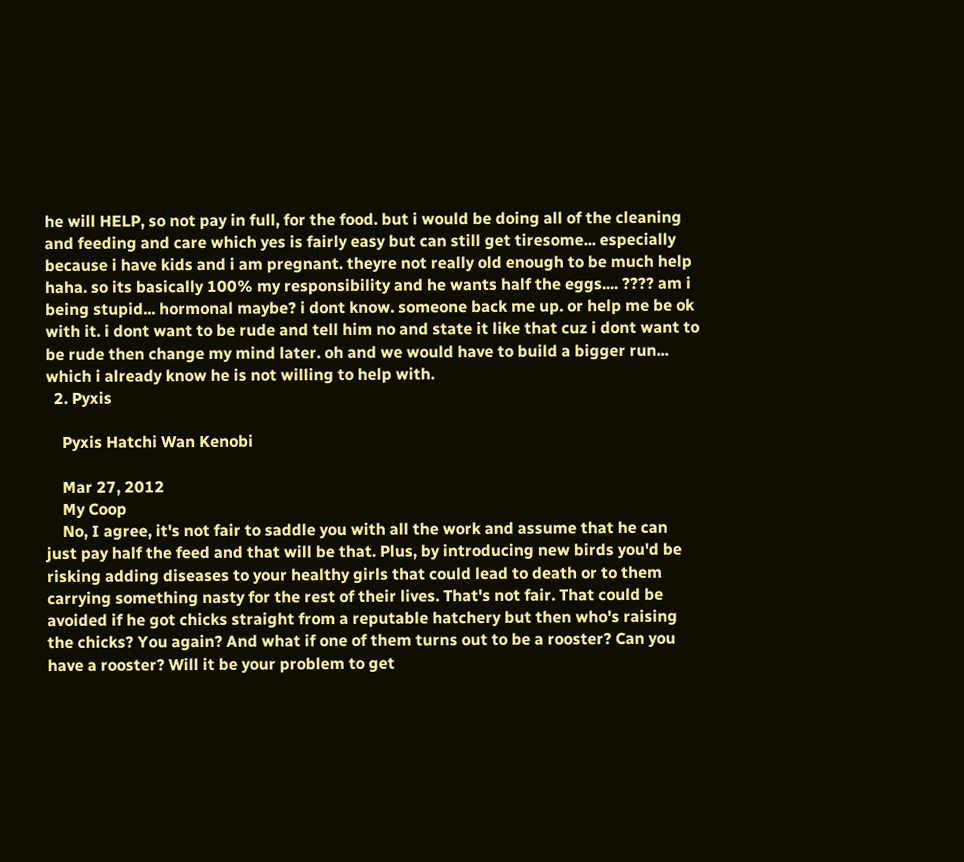he will HELP, so not pay in full, for the food. but i would be doing all of the cleaning and feeding and care which yes is fairly easy but can still get tiresome... especially because i have kids and i am pregnant. theyre not really old enough to be much help haha. so its basically 100% my responsibility and he wants half the eggs.... ???? am i being stupid... hormonal maybe? i dont know. someone back me up. or help me be ok with it. i dont want to be rude and tell him no and state it like that cuz i dont want to be rude then change my mind later. oh and we would have to build a bigger run... which i already know he is not willing to help with.
  2. Pyxis

    Pyxis Hatchi Wan Kenobi

    Mar 27, 2012
    My Coop
    No, I agree, it's not fair to saddle you with all the work and assume that he can just pay half the feed and that will be that. Plus, by introducing new birds you'd be risking adding diseases to your healthy girls that could lead to death or to them carrying something nasty for the rest of their lives. That's not fair. That could be avoided if he got chicks straight from a reputable hatchery but then who's raising the chicks? You again? And what if one of them turns out to be a rooster? Can you have a rooster? Will it be your problem to get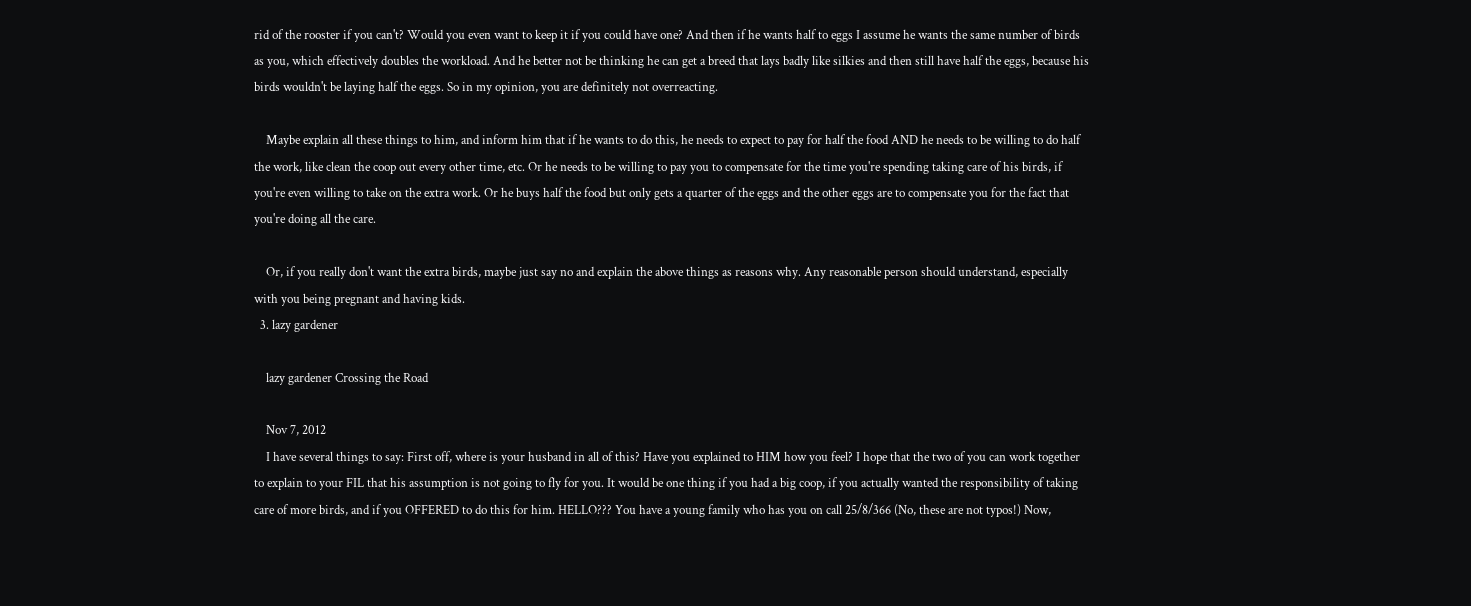rid of the rooster if you can't? Would you even want to keep it if you could have one? And then if he wants half to eggs I assume he wants the same number of birds as you, which effectively doubles the workload. And he better not be thinking he can get a breed that lays badly like silkies and then still have half the eggs, because his birds wouldn't be laying half the eggs. So in my opinion, you are definitely not overreacting.

    Maybe explain all these things to him, and inform him that if he wants to do this, he needs to expect to pay for half the food AND he needs to be willing to do half the work, like clean the coop out every other time, etc. Or he needs to be willing to pay you to compensate for the time you're spending taking care of his birds, if you're even willing to take on the extra work. Or he buys half the food but only gets a quarter of the eggs and the other eggs are to compensate you for the fact that you're doing all the care.

    Or, if you really don't want the extra birds, maybe just say no and explain the above things as reasons why. Any reasonable person should understand, especially with you being pregnant and having kids.
  3. lazy gardener

    lazy gardener Crossing the Road

    Nov 7, 2012
    I have several things to say: First off, where is your husband in all of this? Have you explained to HIM how you feel? I hope that the two of you can work together to explain to your FIL that his assumption is not going to fly for you. It would be one thing if you had a big coop, if you actually wanted the responsibility of taking care of more birds, and if you OFFERED to do this for him. HELLO??? You have a young family who has you on call 25/8/366 (No, these are not typos!) Now,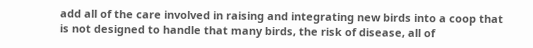add all of the care involved in raising and integrating new birds into a coop that is not designed to handle that many birds, the risk of disease, all of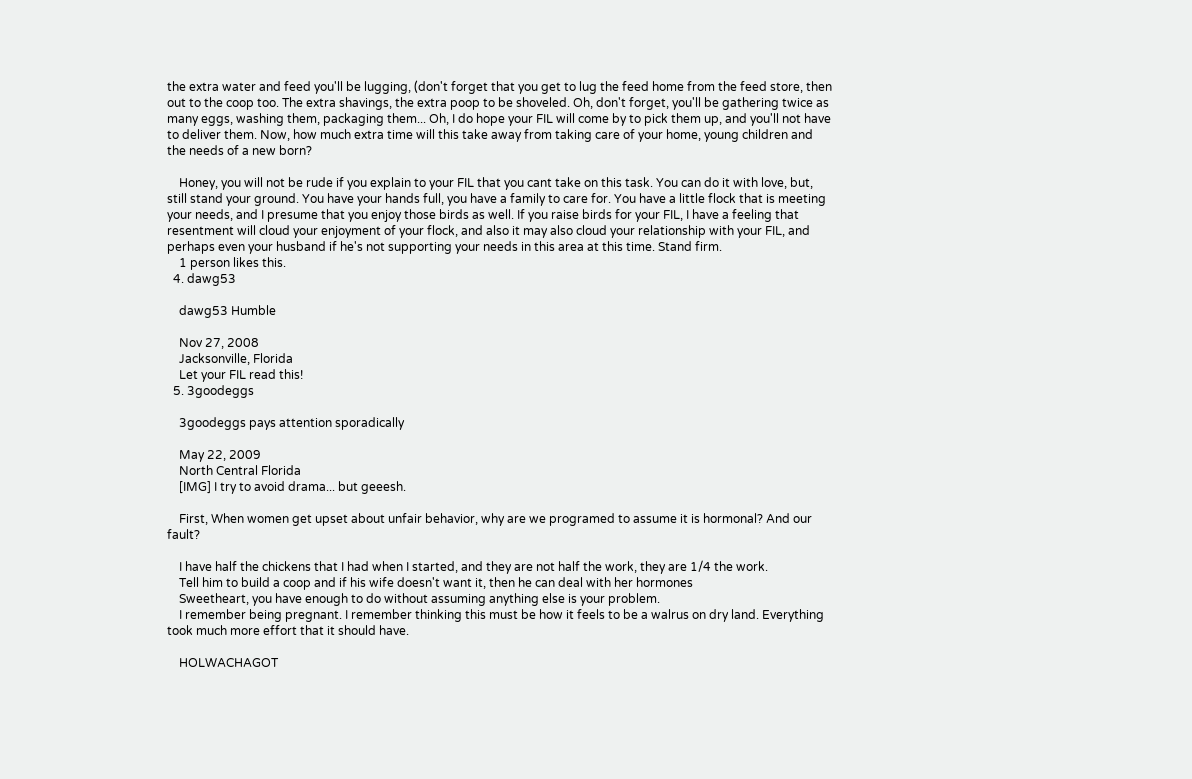the extra water and feed you'll be lugging, (don't forget that you get to lug the feed home from the feed store, then out to the coop too. The extra shavings, the extra poop to be shoveled. Oh, don't forget, you'll be gathering twice as many eggs, washing them, packaging them... Oh, I do hope your FIL will come by to pick them up, and you'll not have to deliver them. Now, how much extra time will this take away from taking care of your home, young children and the needs of a new born?

    Honey, you will not be rude if you explain to your FIL that you cant take on this task. You can do it with love, but, still stand your ground. You have your hands full, you have a family to care for. You have a little flock that is meeting your needs, and I presume that you enjoy those birds as well. If you raise birds for your FIL, I have a feeling that resentment will cloud your enjoyment of your flock, and also it may also cloud your relationship with your FIL, and perhaps even your husband if he's not supporting your needs in this area at this time. Stand firm.
    1 person likes this.
  4. dawg53

    dawg53 Humble

    Nov 27, 2008
    Jacksonville, Florida
    Let your FIL read this!
  5. 3goodeggs

    3goodeggs pays attention sporadically

    May 22, 2009
    North Central Florida
    [IMG] I try to avoid drama... but geeesh.

    First, When women get upset about unfair behavior, why are we programed to assume it is hormonal? And our fault?

    I have half the chickens that I had when I started, and they are not half the work, they are 1/4 the work.
    Tell him to build a coop and if his wife doesn't want it, then he can deal with her hormones
    Sweetheart, you have enough to do without assuming anything else is your problem.
    I remember being pregnant. I remember thinking this must be how it feels to be a walrus on dry land. Everything took much more effort that it should have.

    HOLWACHAGOT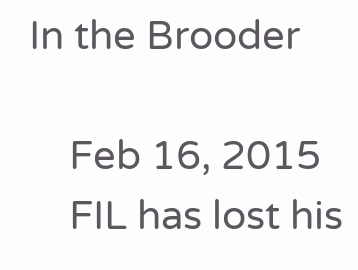In the Brooder

    Feb 16, 2015
    FIL has lost his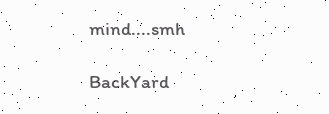mind....smh

BackYard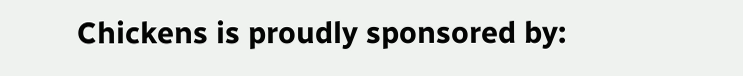Chickens is proudly sponsored by: